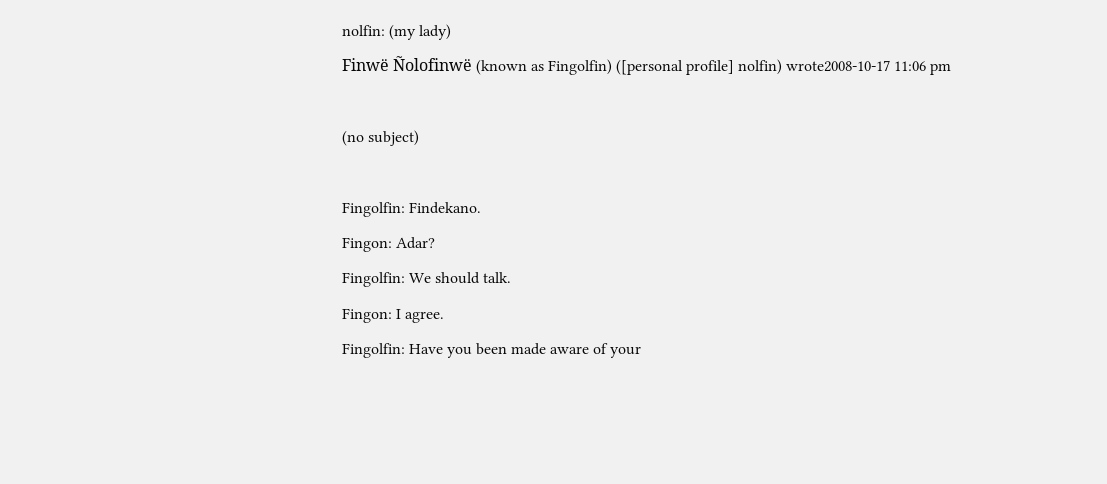nolfin: (my lady)
Finwë Ñolofinwë (known as Fingolfin) ([personal profile] nolfin) wrote2008-10-17 11:06 pm

(no subject)

Fingolfin: Findekano.
Fingon: Adar?
Fingolfin: We should talk.
Fingon: I agree.
Fingolfin: Have you been made aware of your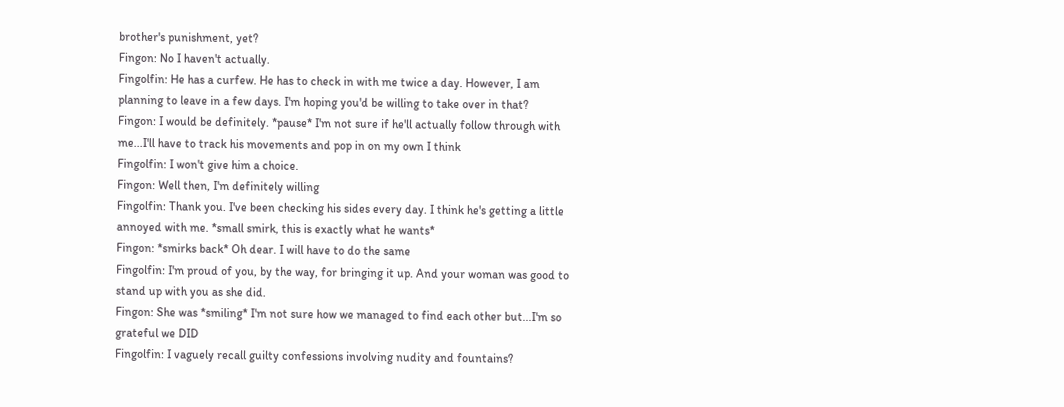brother's punishment, yet?
Fingon: No I haven't actually.
Fingolfin: He has a curfew. He has to check in with me twice a day. However, I am planning to leave in a few days. I'm hoping you'd be willing to take over in that?
Fingon: I would be definitely. *pause* I'm not sure if he'll actually follow through with me...I'll have to track his movements and pop in on my own I think
Fingolfin: I won't give him a choice.
Fingon: Well then, I'm definitely willing
Fingolfin: Thank you. I've been checking his sides every day. I think he's getting a little annoyed with me. *small smirk, this is exactly what he wants*
Fingon: *smirks back* Oh dear. I will have to do the same
Fingolfin: I'm proud of you, by the way, for bringing it up. And your woman was good to stand up with you as she did.
Fingon: She was *smiling* I'm not sure how we managed to find each other but...I'm so grateful we DID
Fingolfin: I vaguely recall guilty confessions involving nudity and fountains?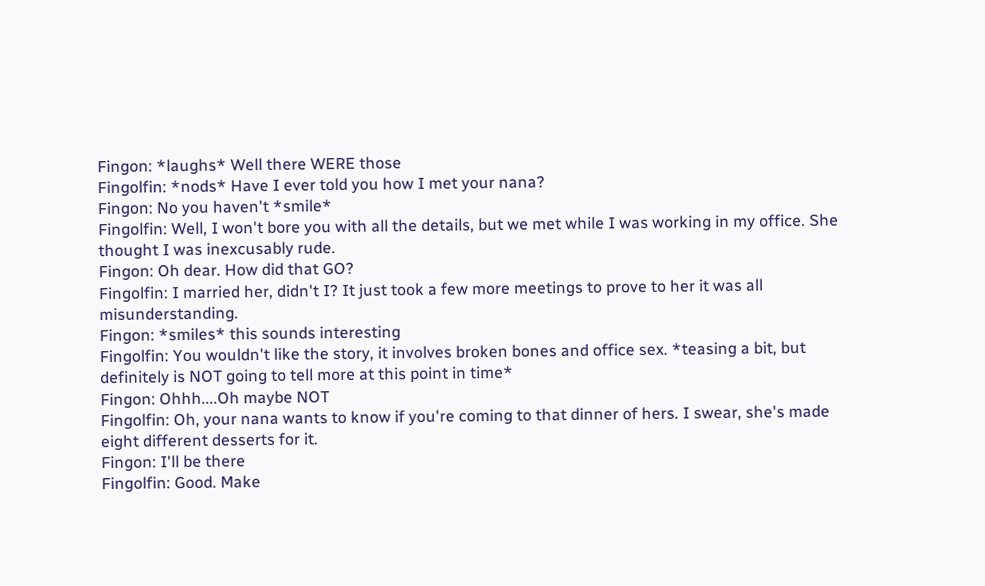Fingon: *laughs* Well there WERE those
Fingolfin: *nods* Have I ever told you how I met your nana?
Fingon: No you haven't *smile*
Fingolfin: Well, I won't bore you with all the details, but we met while I was working in my office. She thought I was inexcusably rude.
Fingon: Oh dear. How did that GO?
Fingolfin: I married her, didn't I? It just took a few more meetings to prove to her it was all misunderstanding.
Fingon: *smiles* this sounds interesting
Fingolfin: You wouldn't like the story, it involves broken bones and office sex. *teasing a bit, but definitely is NOT going to tell more at this point in time*
Fingon: Ohhh....Oh maybe NOT
Fingolfin: Oh, your nana wants to know if you're coming to that dinner of hers. I swear, she's made eight different desserts for it.
Fingon: I'll be there
Fingolfin: Good. Make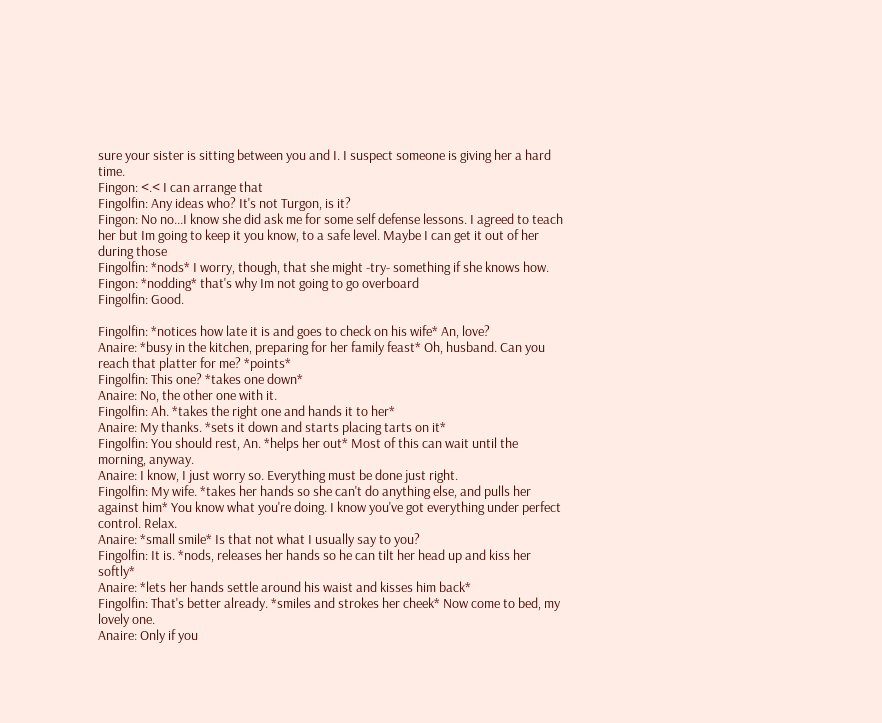sure your sister is sitting between you and I. I suspect someone is giving her a hard time.
Fingon: <.< I can arrange that
Fingolfin: Any ideas who? It's not Turgon, is it?
Fingon: No no...I know she did ask me for some self defense lessons. I agreed to teach her but Im going to keep it you know, to a safe level. Maybe I can get it out of her during those
Fingolfin: *nods* I worry, though, that she might -try- something if she knows how.
Fingon: *nodding* that's why Im not going to go overboard
Fingolfin: Good.

Fingolfin: *notices how late it is and goes to check on his wife* An, love?
Anaire: *busy in the kitchen, preparing for her family feast* Oh, husband. Can you reach that platter for me? *points*
Fingolfin: This one? *takes one down*
Anaire: No, the other one with it.
Fingolfin: Ah. *takes the right one and hands it to her*
Anaire: My thanks. *sets it down and starts placing tarts on it*
Fingolfin: You should rest, An. *helps her out* Most of this can wait until the morning, anyway.
Anaire: I know, I just worry so. Everything must be done just right.
Fingolfin: My wife. *takes her hands so she can't do anything else, and pulls her against him* You know what you're doing. I know you've got everything under perfect control. Relax.
Anaire: *small smile* Is that not what I usually say to you?
Fingolfin: It is. *nods, releases her hands so he can tilt her head up and kiss her softly*
Anaire: *lets her hands settle around his waist and kisses him back*
Fingolfin: That's better already. *smiles and strokes her cheek* Now come to bed, my lovely one.
Anaire: Only if you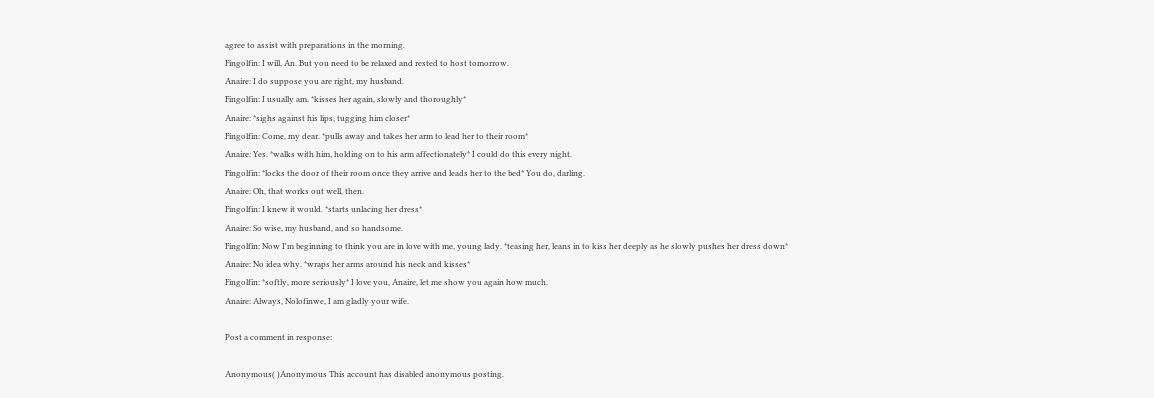agree to assist with preparations in the morning.
Fingolfin: I will, An. But you need to be relaxed and rested to host tomorrow.
Anaire: I do suppose you are right, my husband.
Fingolfin: I usually am. *kisses her again, slowly and thoroughly*
Anaire: *sighs against his lips, tugging him closer*
Fingolfin: Come, my dear. *pulls away and takes her arm to lead her to their room*
Anaire: Yes. *walks with him, holding on to his arm affectionately* I could do this every night.
Fingolfin: *locks the door of their room once they arrive and leads her to the bed* You do, darling.
Anaire: Oh, that works out well, then.
Fingolfin: I knew it would. *starts unlacing her dress*
Anaire: So wise, my husband, and so handsome.
Fingolfin: Now I'm beginning to think you are in love with me, young lady. *teasing her, leans in to kiss her deeply as he slowly pushes her dress down*
Anaire: No idea why. *wraps her arms around his neck and kisses*
Fingolfin: *softly, more seriously* I love you, Anaire, let me show you again how much.
Anaire: Always, Nolofinwe, I am gladly your wife.

Post a comment in response:

Anonymous( )Anonymous This account has disabled anonymous posting.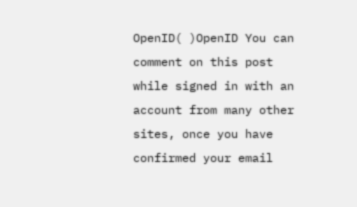OpenID( )OpenID You can comment on this post while signed in with an account from many other sites, once you have confirmed your email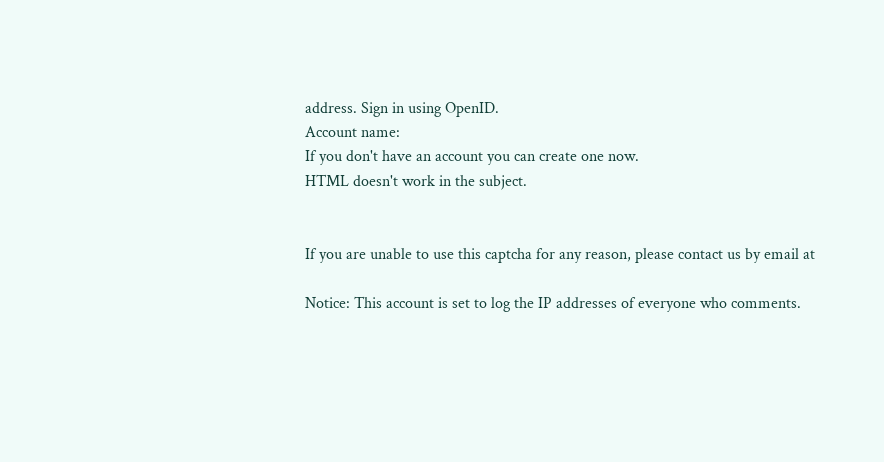address. Sign in using OpenID.
Account name:
If you don't have an account you can create one now.
HTML doesn't work in the subject.


If you are unable to use this captcha for any reason, please contact us by email at

Notice: This account is set to log the IP addresses of everyone who comments.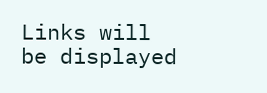Links will be displayed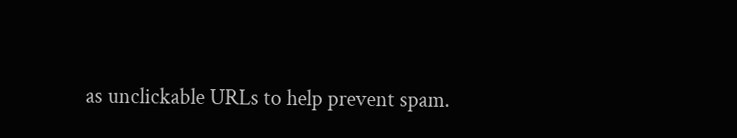as unclickable URLs to help prevent spam.